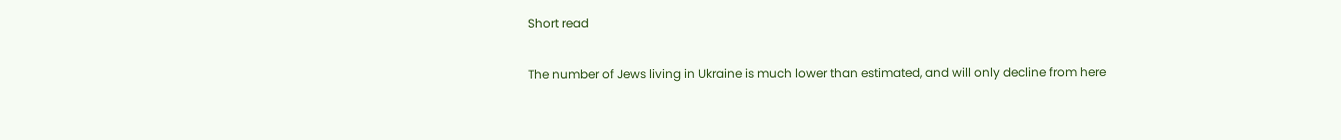Short read

The number of Jews living in Ukraine is much lower than estimated, and will only decline from here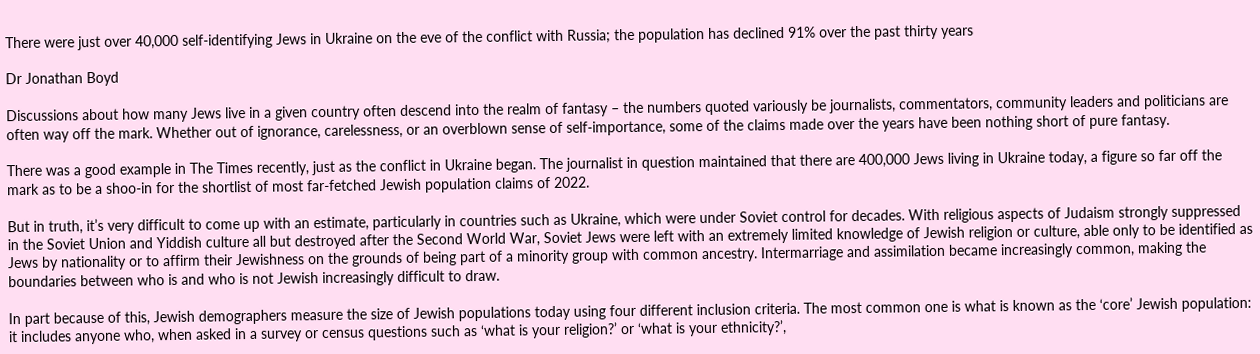There were just over 40,000 self-identifying Jews in Ukraine on the eve of the conflict with Russia; the population has declined 91% over the past thirty years

Dr Jonathan Boyd

Discussions about how many Jews live in a given country often descend into the realm of fantasy – the numbers quoted variously be journalists, commentators, community leaders and politicians are often way off the mark. Whether out of ignorance, carelessness, or an overblown sense of self-importance, some of the claims made over the years have been nothing short of pure fantasy.

There was a good example in The Times recently, just as the conflict in Ukraine began. The journalist in question maintained that there are 400,000 Jews living in Ukraine today, a figure so far off the mark as to be a shoo-in for the shortlist of most far-fetched Jewish population claims of 2022.

But in truth, it’s very difficult to come up with an estimate, particularly in countries such as Ukraine, which were under Soviet control for decades. With religious aspects of Judaism strongly suppressed in the Soviet Union and Yiddish culture all but destroyed after the Second World War, Soviet Jews were left with an extremely limited knowledge of Jewish religion or culture, able only to be identified as Jews by nationality or to affirm their Jewishness on the grounds of being part of a minority group with common ancestry. Intermarriage and assimilation became increasingly common, making the boundaries between who is and who is not Jewish increasingly difficult to draw.

In part because of this, Jewish demographers measure the size of Jewish populations today using four different inclusion criteria. The most common one is what is known as the ‘core’ Jewish population: it includes anyone who, when asked in a survey or census questions such as ‘what is your religion?’ or ‘what is your ethnicity?’,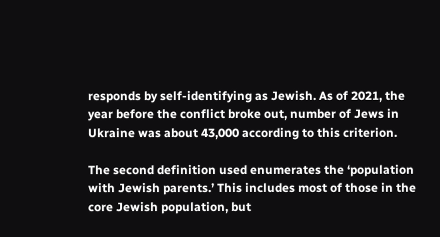responds by self-identifying as Jewish. As of 2021, the year before the conflict broke out, number of Jews in Ukraine was about 43,000 according to this criterion.

The second definition used enumerates the ‘population with Jewish parents.’ This includes most of those in the core Jewish population, but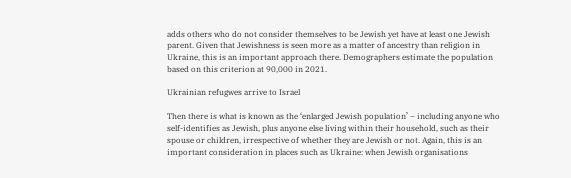adds others who do not consider themselves to be Jewish yet have at least one Jewish parent. Given that Jewishness is seen more as a matter of ancestry than religion in Ukraine, this is an important approach there. Demographers estimate the population based on this criterion at 90,000 in 2021.

Ukrainian refugwes arrive to Israel

Then there is what is known as the ‘enlarged Jewish population’ – including anyone who self-identifies as Jewish, plus anyone else living within their household, such as their spouse or children, irrespective of whether they are Jewish or not. Again, this is an important consideration in places such as Ukraine: when Jewish organisations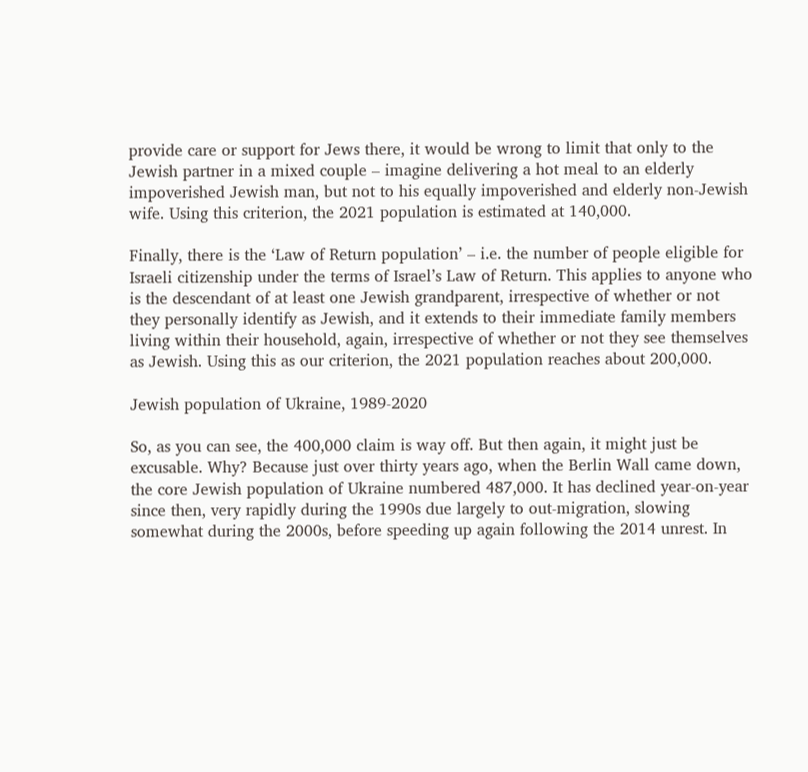provide care or support for Jews there, it would be wrong to limit that only to the Jewish partner in a mixed couple – imagine delivering a hot meal to an elderly impoverished Jewish man, but not to his equally impoverished and elderly non-Jewish wife. Using this criterion, the 2021 population is estimated at 140,000.

Finally, there is the ‘Law of Return population’ – i.e. the number of people eligible for Israeli citizenship under the terms of Israel’s Law of Return. This applies to anyone who is the descendant of at least one Jewish grandparent, irrespective of whether or not they personally identify as Jewish, and it extends to their immediate family members living within their household, again, irrespective of whether or not they see themselves as Jewish. Using this as our criterion, the 2021 population reaches about 200,000.

Jewish population of Ukraine, 1989-2020

So, as you can see, the 400,000 claim is way off. But then again, it might just be excusable. Why? Because just over thirty years ago, when the Berlin Wall came down, the core Jewish population of Ukraine numbered 487,000. It has declined year-on-year since then, very rapidly during the 1990s due largely to out-migration, slowing somewhat during the 2000s, before speeding up again following the 2014 unrest. In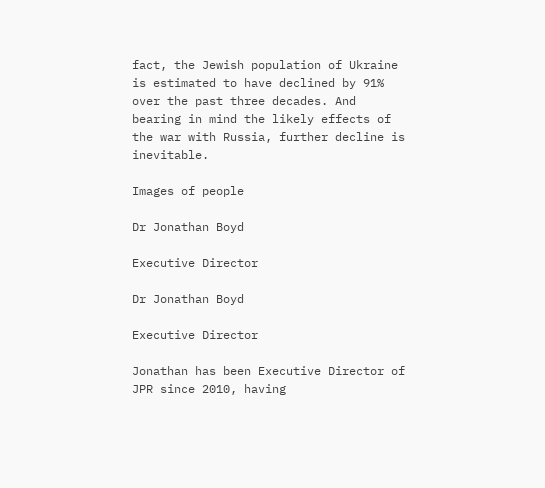fact, the Jewish population of Ukraine is estimated to have declined by 91% over the past three decades. And bearing in mind the likely effects of the war with Russia, further decline is inevitable.

Images of people

Dr Jonathan Boyd

Executive Director

Dr Jonathan Boyd

Executive Director

Jonathan has been Executive Director of JPR since 2010, having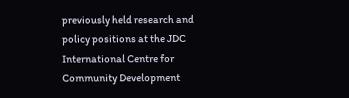previously held research and policy positions at the JDC International Centre for Community Development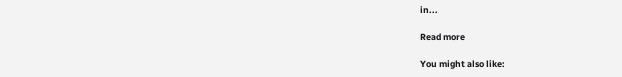in...

Read more

You might also like: